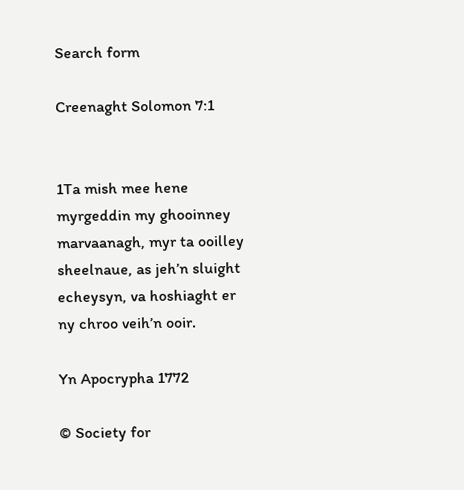Search form

Creenaght Solomon 7:1


1Ta mish mee hene myrgeddin my ghooinney marvaanagh, myr ta ooilley sheelnaue, as jeh’n sluight echeysyn, va hoshiaght er ny chroo veih’n ooir.

Yn Apocrypha 1772

© Society for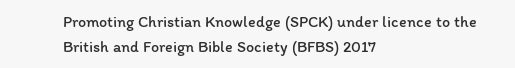Promoting Christian Knowledge (SPCK) under licence to the British and Foreign Bible Society (BFBS) 2017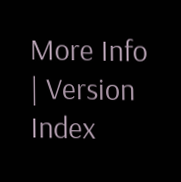More Info | Version Index